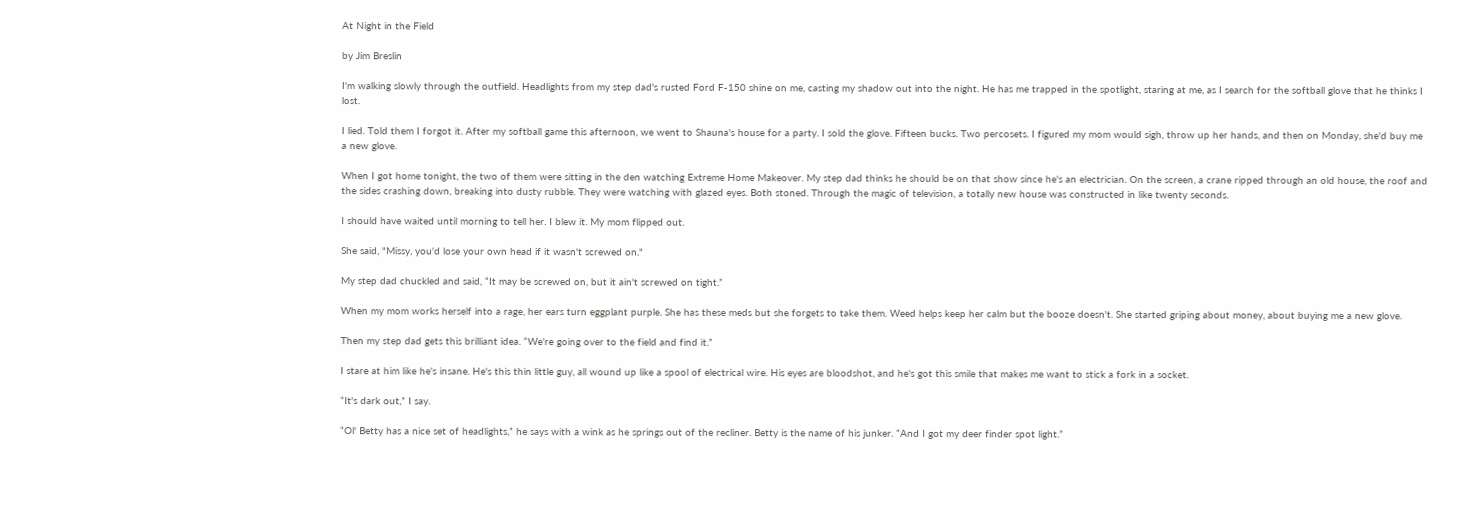At Night in the Field

by Jim Breslin

I'm walking slowly through the outfield. Headlights from my step dad's rusted Ford F-150 shine on me, casting my shadow out into the night. He has me trapped in the spotlight, staring at me, as I search for the softball glove that he thinks I lost.

I lied. Told them I forgot it. After my softball game this afternoon, we went to Shauna's house for a party. I sold the glove. Fifteen bucks. Two percosets. I figured my mom would sigh, throw up her hands, and then on Monday, she'd buy me a new glove.

When I got home tonight, the two of them were sitting in the den watching Extreme Home Makeover. My step dad thinks he should be on that show since he's an electrician. On the screen, a crane ripped through an old house, the roof and the sides crashing down, breaking into dusty rubble. They were watching with glazed eyes. Both stoned. Through the magic of television, a totally new house was constructed in like twenty seconds.

I should have waited until morning to tell her. I blew it. My mom flipped out.

She said, "Missy, you'd lose your own head if it wasn't screwed on."

My step dad chuckled and said, “It may be screwed on, but it ain't screwed on tight.”

When my mom works herself into a rage, her ears turn eggplant purple. She has these meds but she forgets to take them. Weed helps keep her calm but the booze doesn't. She started griping about money, about buying me a new glove.

Then my step dad gets this brilliant idea. “We're going over to the field and find it.”

I stare at him like he's insane. He's this thin little guy, all wound up like a spool of electrical wire. His eyes are bloodshot, and he's got this smile that makes me want to stick a fork in a socket.

“It's dark out,” I say.

“Ol' Betty has a nice set of headlights,” he says with a wink as he springs out of the recliner. Betty is the name of his junker. “And I got my deer finder spot light.”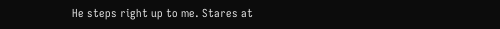He steps right up to me. Stares at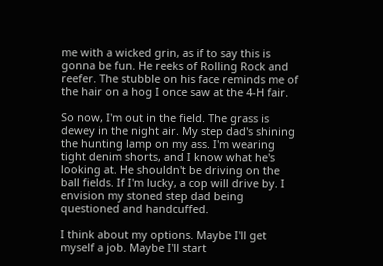me with a wicked grin, as if to say this is gonna be fun. He reeks of Rolling Rock and reefer. The stubble on his face reminds me of the hair on a hog I once saw at the 4-H fair.

So now, I'm out in the field. The grass is dewey in the night air. My step dad's shining the hunting lamp on my ass. I'm wearing tight denim shorts, and I know what he's looking at. He shouldn't be driving on the ball fields. If I'm lucky, a cop will drive by. I envision my stoned step dad being questioned and handcuffed.

I think about my options. Maybe I'll get myself a job. Maybe I'll start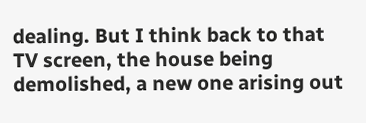dealing. But I think back to that TV screen, the house being demolished, a new one arising out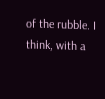of the rubble. I think, with a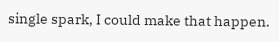single spark, I could make that happen.